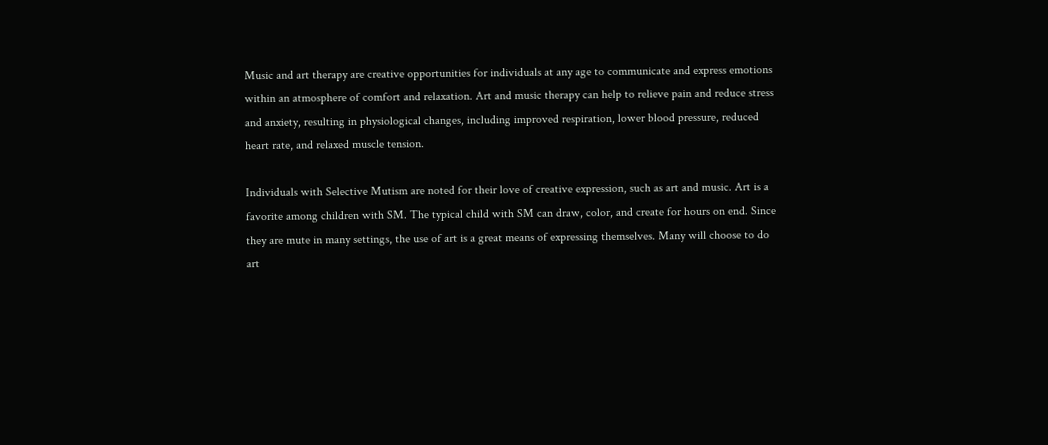Music and art therapy are creative opportunities for individuals at any age to communicate and express emotions within an atmosphere of comfort and relaxation. Art and music therapy can help to relieve pain and reduce stress and anxiety, resulting in physiological changes, including improved respiration, lower blood pressure, reduced heart rate, and relaxed muscle tension.

Individuals with Selective Mutism are noted for their love of creative expression, such as art and music. Art is a favorite among children with SM. The typical child with SM can draw, color, and create for hours on end. Since they are mute in many settings, the use of art is a great means of expressing themselves. Many will choose to do art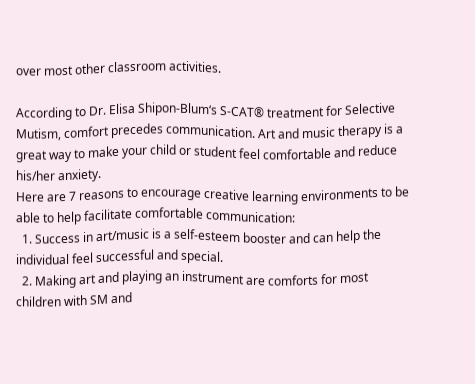over most other classroom activities.

According to Dr. Elisa Shipon-Blum‘s S-CAT® treatment for Selective Mutism, comfort precedes communication. Art and music therapy is a great way to make your child or student feel comfortable and reduce his/her anxiety.
Here are 7 reasons to encourage creative learning environments to be able to help facilitate comfortable communication:
  1. Success in art/music is a self-esteem booster and can help the individual feel successful and special.
  2. Making art and playing an instrument are comforts for most children with SM and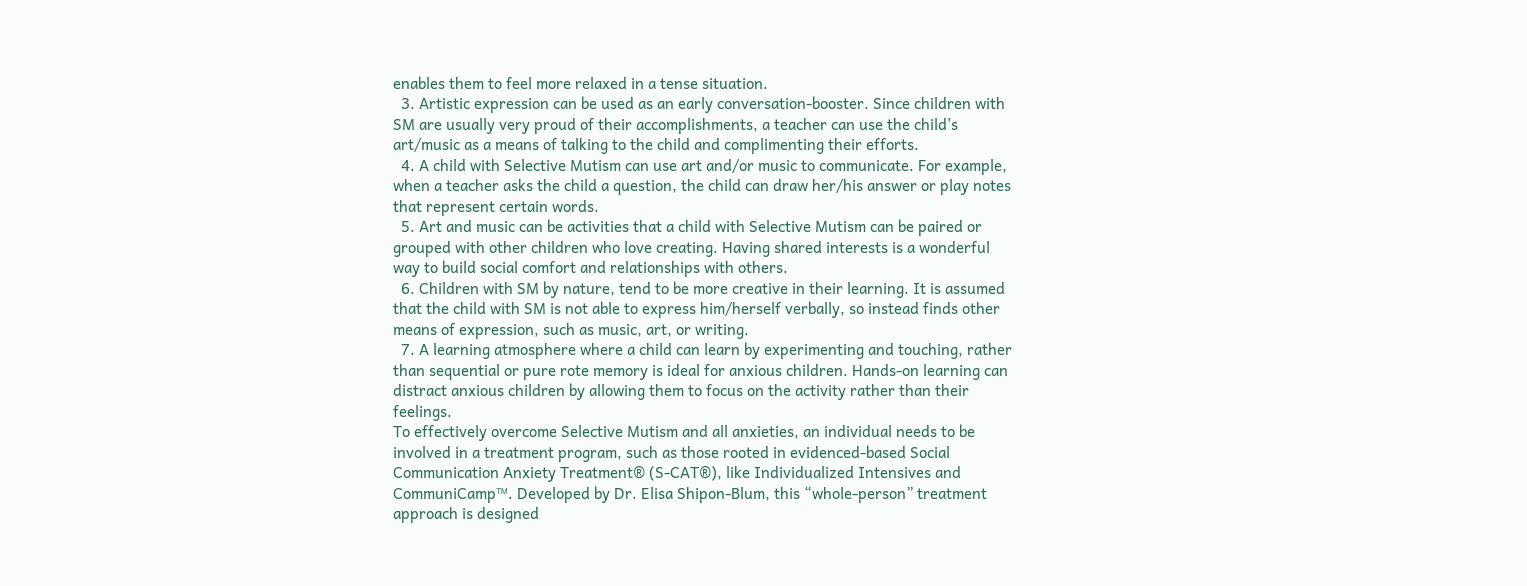enables them to feel more relaxed in a tense situation.
  3. Artistic expression can be used as an early conversation-booster. Since children with SM are usually very proud of their accomplishments, a teacher can use the child’s art/music as a means of talking to the child and complimenting their efforts.
  4. A child with Selective Mutism can use art and/or music to communicate. For example, when a teacher asks the child a question, the child can draw her/his answer or play notes that represent certain words.
  5. Art and music can be activities that a child with Selective Mutism can be paired or grouped with other children who love creating. Having shared interests is a wonderful way to build social comfort and relationships with others.
  6. Children with SM by nature, tend to be more creative in their learning. It is assumed that the child with SM is not able to express him/herself verbally, so instead finds other means of expression, such as music, art, or writing.
  7. A learning atmosphere where a child can learn by experimenting and touching, rather than sequential or pure rote memory is ideal for anxious children. Hands-on learning can distract anxious children by allowing them to focus on the activity rather than their feelings.
To effectively overcome Selective Mutism and all anxieties, an individual needs to be involved in a treatment program, such as those rooted in evidenced-based Social Communication Anxiety Treatment® (S-CAT®), like Individualized Intensives and CommuniCamp™. Developed by Dr. Elisa Shipon-Blum, this “whole-person” treatment approach is designed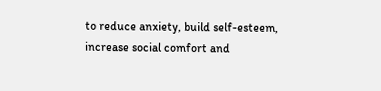to reduce anxiety, build self-esteem, increase social comfort and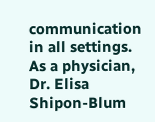communication in all settings.
As a physician, Dr. Elisa Shipon-Blum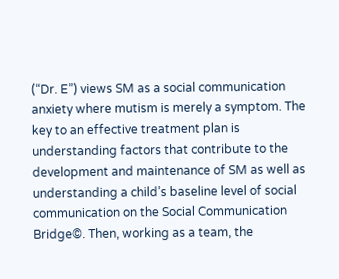(“Dr. E”) views SM as a social communication anxiety where mutism is merely a symptom. The key to an effective treatment plan is understanding factors that contribute to the development and maintenance of SM as well as understanding a child’s baseline level of social communication on the Social Communication Bridge©. Then, working as a team, the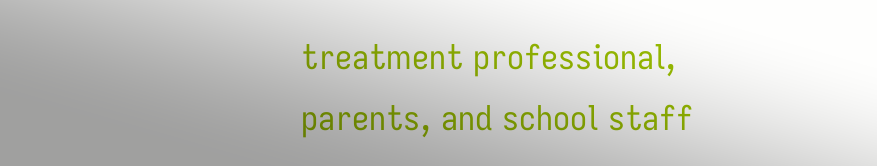treatment professional, parents, and school staff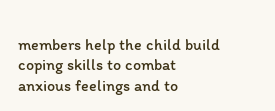members help the child build coping skills to combat anxious feelings and to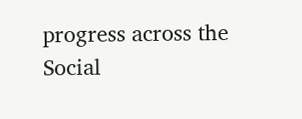progress across the Social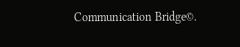Communication Bridge©.